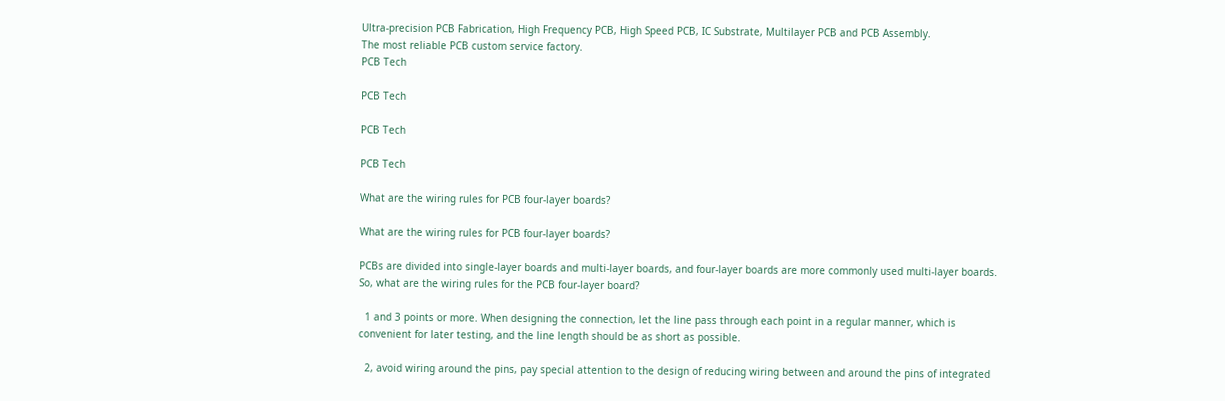Ultra-precision PCB Fabrication, High Frequency PCB, High Speed PCB, IC Substrate, Multilayer PCB and PCB Assembly.
The most reliable PCB custom service factory.
PCB Tech

PCB Tech

PCB Tech

PCB Tech

What are the wiring rules for PCB four-layer boards?

What are the wiring rules for PCB four-layer boards?

PCBs are divided into single-layer boards and multi-layer boards, and four-layer boards are more commonly used multi-layer boards. So, what are the wiring rules for the PCB four-layer board?

  1 and 3 points or more. When designing the connection, let the line pass through each point in a regular manner, which is convenient for later testing, and the line length should be as short as possible.

  2, avoid wiring around the pins, pay special attention to the design of reducing wiring between and around the pins of integrated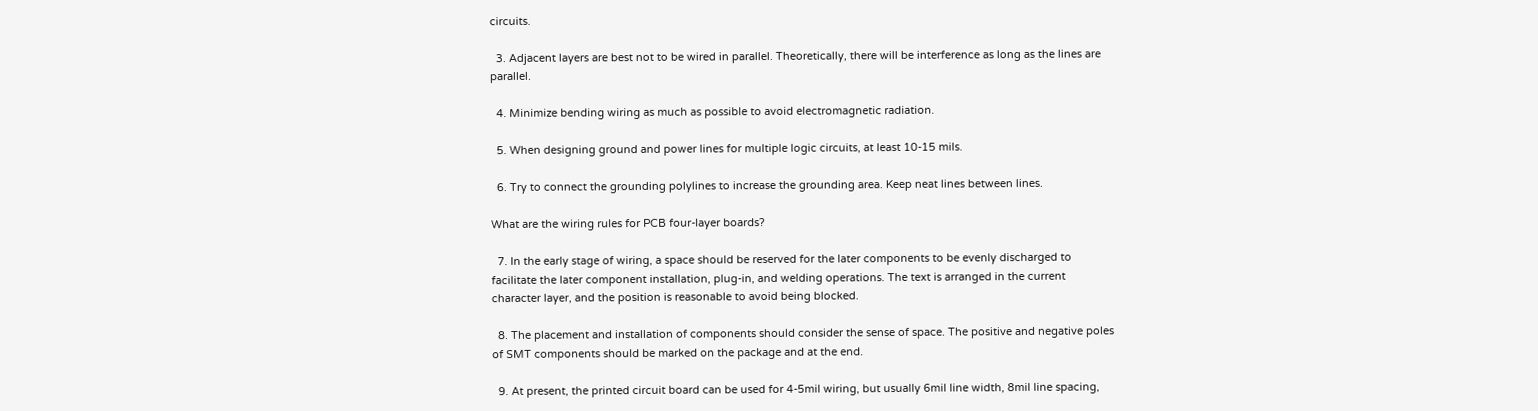circuits.

  3. Adjacent layers are best not to be wired in parallel. Theoretically, there will be interference as long as the lines are parallel.

  4. Minimize bending wiring as much as possible to avoid electromagnetic radiation.

  5. When designing ground and power lines for multiple logic circuits, at least 10-15 mils.

  6. Try to connect the grounding polylines to increase the grounding area. Keep neat lines between lines.

What are the wiring rules for PCB four-layer boards?

  7. In the early stage of wiring, a space should be reserved for the later components to be evenly discharged to facilitate the later component installation, plug-in, and welding operations. The text is arranged in the current character layer, and the position is reasonable to avoid being blocked.

  8. The placement and installation of components should consider the sense of space. The positive and negative poles of SMT components should be marked on the package and at the end.

  9. At present, the printed circuit board can be used for 4-5mil wiring, but usually 6mil line width, 8mil line spacing,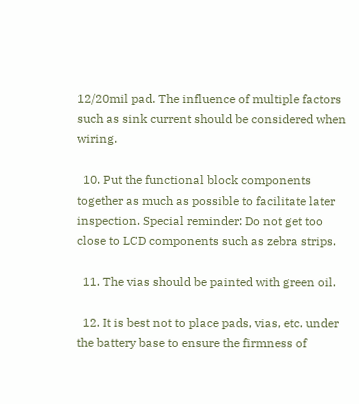12/20mil pad. The influence of multiple factors such as sink current should be considered when wiring.

  10. Put the functional block components together as much as possible to facilitate later inspection. Special reminder: Do not get too close to LCD components such as zebra strips.

  11. The vias should be painted with green oil.

  12. It is best not to place pads, vias, etc. under the battery base to ensure the firmness of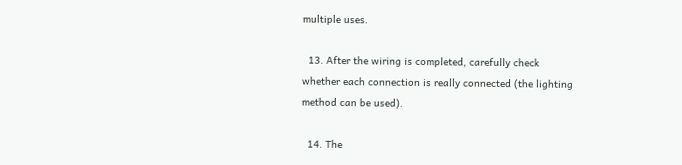multiple uses.

  13. After the wiring is completed, carefully check whether each connection is really connected (the lighting method can be used).

  14. The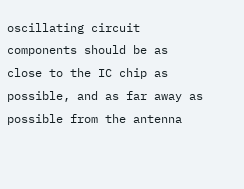oscillating circuit components should be as close to the IC chip as possible, and as far away as possible from the antenna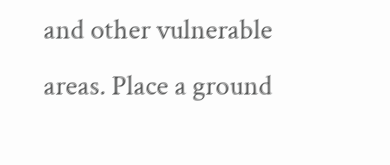and other vulnerable areas. Place a ground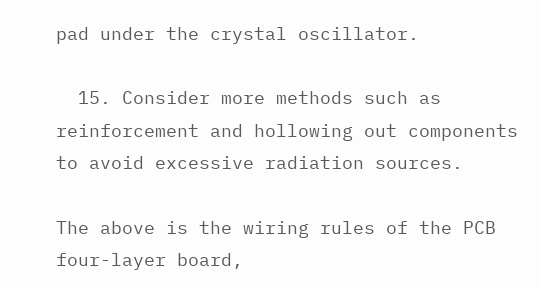pad under the crystal oscillator.

  15. Consider more methods such as reinforcement and hollowing out components to avoid excessive radiation sources.

The above is the wiring rules of the PCB four-layer board,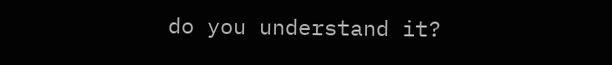do you understand it?